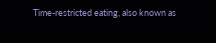Time-restricted eating, also known as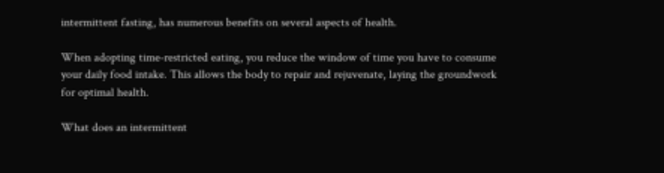intermittent fasting, has numerous benefits on several aspects of health.

When adopting time-restricted eating, you reduce the window of time you have to consume your daily food intake. This allows the body to repair and rejuvenate, laying the groundwork for optimal health.

What does an intermittent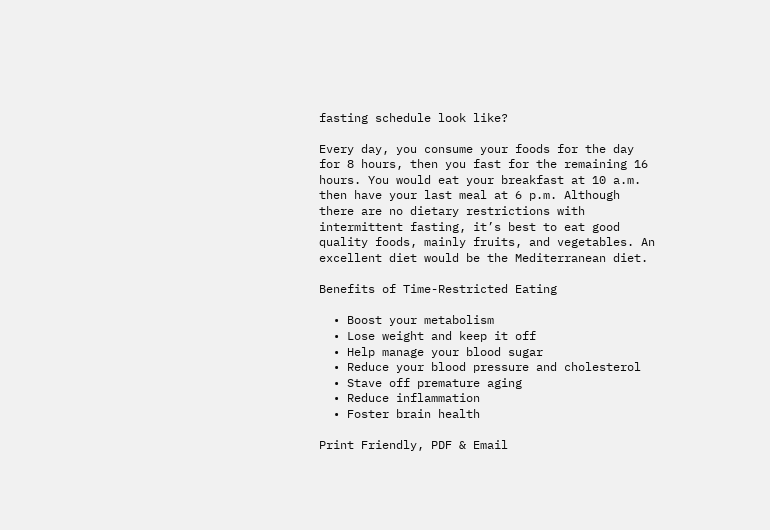fasting schedule look like?

Every day, you consume your foods for the day for 8 hours, then you fast for the remaining 16 hours. You would eat your breakfast at 10 a.m. then have your last meal at 6 p.m. Although there are no dietary restrictions with intermittent fasting, it’s best to eat good quality foods, mainly fruits, and vegetables. An excellent diet would be the Mediterranean diet.

Benefits of Time-Restricted Eating

  • Boost your metabolism
  • Lose weight and keep it off
  • Help manage your blood sugar
  • Reduce your blood pressure and cholesterol
  • Stave off premature aging
  • Reduce inflammation
  • Foster brain health

Print Friendly, PDF & Email